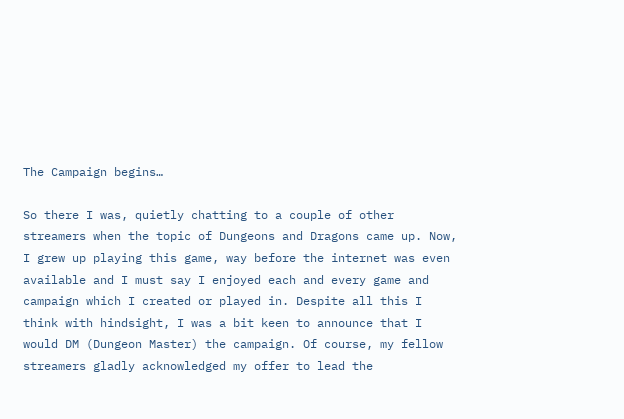The Campaign begins…

So there I was, quietly chatting to a couple of other streamers when the topic of Dungeons and Dragons came up. Now, I grew up playing this game, way before the internet was even available and I must say I enjoyed each and every game and campaign which I created or played in. Despite all this I think with hindsight, I was a bit keen to announce that I would DM (Dungeon Master) the campaign. Of course, my fellow streamers gladly acknowledged my offer to lead the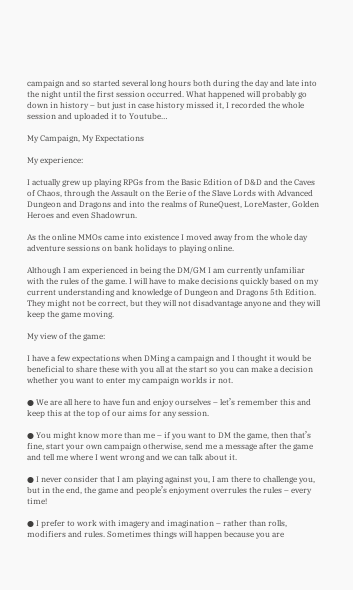campaign and so started several long hours both during the day and late into the night until the first session occurred. What happened will probably go down in history – but just in case history missed it, I recorded the whole session and uploaded it to Youtube…

My Campaign, My Expectations

My experience:

I actually grew up playing RPGs from the Basic Edition of D&D and the Caves of Chaos, through the Assault on the Eerie of the Slave Lords with Advanced Dungeon and Dragons and into the realms of RuneQuest, LoreMaster, Golden Heroes and even Shadowrun.

As the online MMOs came into existence I moved away from the whole day adventure sessions on bank holidays to playing online.

Although I am experienced in being the DM/GM I am currently unfamiliar with the rules of the game. I will have to make decisions quickly based on my current understanding and knowledge of Dungeon and Dragons 5th Edition. They might not be correct, but they will not disadvantage anyone and they will keep the game moving.

My view of the game:

I have a few expectations when DMing a campaign and I thought it would be beneficial to share these with you all at the start so you can make a decision whether you want to enter my campaign worlds ir not.

● We are all here to have fun and enjoy ourselves – let’s remember this and keep this at the top of our aims for any session.

● You might know more than me – if you want to DM the game, then that’s fine, start your own campaign otherwise, send me a message after the game and tell me where I went wrong and we can talk about it.

● I never consider that I am playing against you, I am there to challenge you, but in the end, the game and people’s enjoyment overrules the rules – every time!

● I prefer to work with imagery and imagination – rather than rolls, modifiers and rules. Sometimes things will happen because you are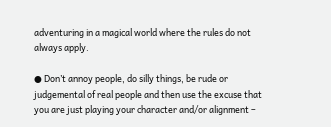adventuring in a magical world where the rules do not always apply.

● Don’t annoy people, do silly things, be rude or judgemental of real people and then use the excuse that you are just playing your character and/or alignment –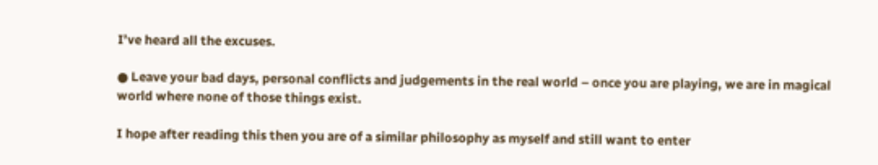I’ve heard all the excuses.

● Leave your bad days, personal conflicts and judgements in the real world – once you are playing, we are in magical world where none of those things exist.

I hope after reading this then you are of a similar philosophy as myself and still want to enter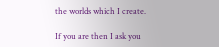the worlds which I create.

If you are then I ask you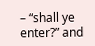– “shall ye enter?” and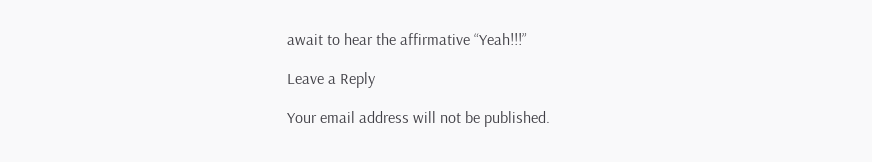await to hear the affirmative “Yeah!!!”

Leave a Reply

Your email address will not be published.